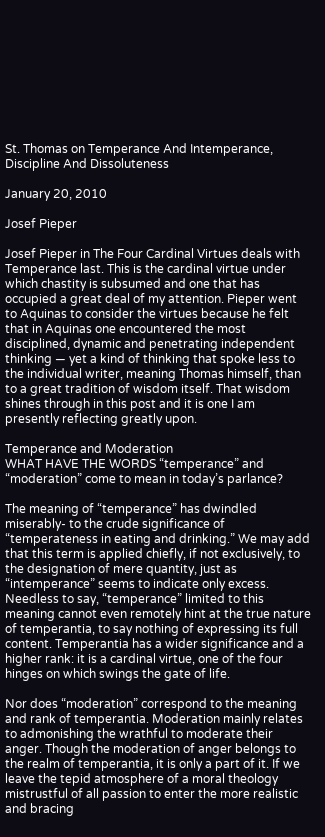St. Thomas on Temperance And Intemperance, Discipline And Dissoluteness

January 20, 2010

Josef Pieper

Josef Pieper in The Four Cardinal Virtues deals with Temperance last. This is the cardinal virtue under which chastity is subsumed and one that has occupied a great deal of my attention. Pieper went to Aquinas to consider the virtues because he felt that in Aquinas one encountered the most disciplined, dynamic and penetrating independent thinking — yet a kind of thinking that spoke less to the individual writer, meaning Thomas himself, than to a great tradition of wisdom itself. That wisdom shines through in this post and it is one I am presently reflecting greatly upon.

Temperance and Moderation
WHAT HAVE THE WORDS “temperance” and “moderation” come to mean in today’s parlance?

The meaning of “temperance” has dwindled miserably- to the crude significance of “temperateness in eating and drinking.” We may add that this term is applied chiefly, if not exclusively, to the designation of mere quantity, just as “intemperance” seems to indicate only excess. Needless to say, “temperance” limited to this meaning cannot even remotely hint at the true nature of temperantia, to say nothing of expressing its full content. Temperantia has a wider significance and a higher rank: it is a cardinal virtue, one of the four hinges on which swings the gate of life.

Nor does “moderation” correspond to the meaning and rank of temperantia. Moderation mainly relates to admonishing the wrathful to moderate their anger. Though the moderation of anger belongs to the realm of temperantia, it is only a part of it. If we leave the tepid atmosphere of a moral theology mistrustful of all passion to enter the more realistic and bracing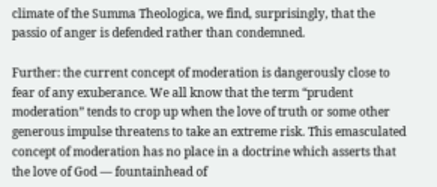climate of the Summa Theologica, we find, surprisingly, that the passio of anger is defended rather than condemned.

Further: the current concept of moderation is dangerously close to fear of any exuberance. We all know that the term “prudent moderation” tends to crop up when the love of truth or some other generous impulse threatens to take an extreme risk. This emasculated concept of moderation has no place in a doctrine which asserts that the love of God — fountainhead of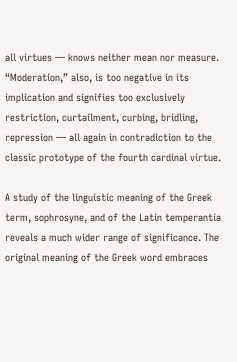all virtues — knows neither mean nor measure. “Moderation,” also, is too negative in its implication and signifies too exclusively restriction, curtailment, curbing, bridling, repression — all again in contradiction to the classic prototype of the fourth cardinal virtue.

A study of the linguistic meaning of the Greek term, sophrosyne, and of the Latin temperantia reveals a much wider range of significance. The original meaning of the Greek word embraces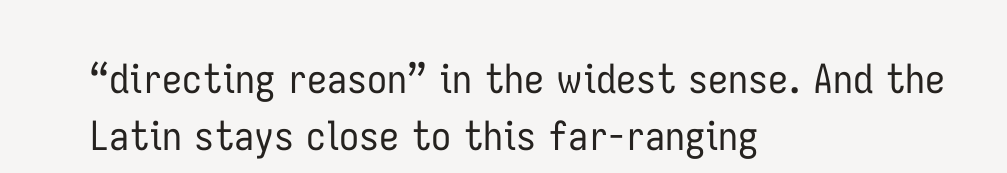“directing reason” in the widest sense. And the Latin stays close to this far-ranging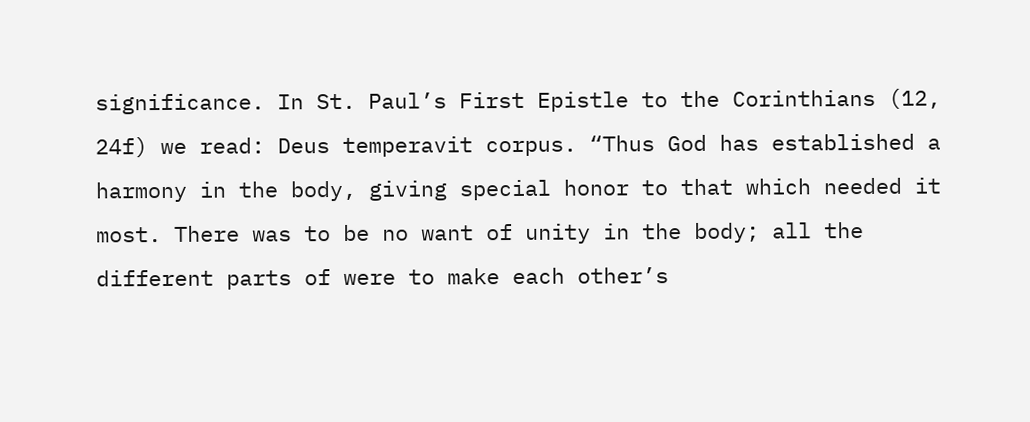significance. In St. Paul’s First Epistle to the Corinthians (12, 24f) we read: Deus temperavit corpus. “Thus God has established a harmony in the body, giving special honor to that which needed it most. There was to be no want of unity in the body; all the different parts of were to make each other’s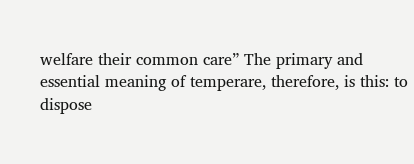welfare their common care” The primary and essential meaning of temperare, therefore, is this: to dispose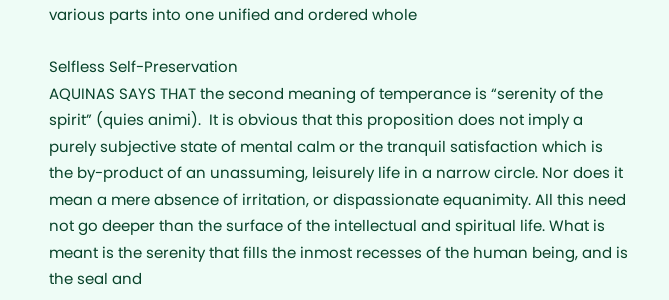various parts into one unified and ordered whole

Selfless Self-Preservation
AQUINAS SAYS THAT the second meaning of temperance is “serenity of the spirit” (quies animi).  It is obvious that this proposition does not imply a purely subjective state of mental calm or the tranquil satisfaction which is the by-product of an unassuming, leisurely life in a narrow circle. Nor does it mean a mere absence of irritation, or dispassionate equanimity. All this need not go deeper than the surface of the intellectual and spiritual life. What is meant is the serenity that fills the inmost recesses of the human being, and is the seal and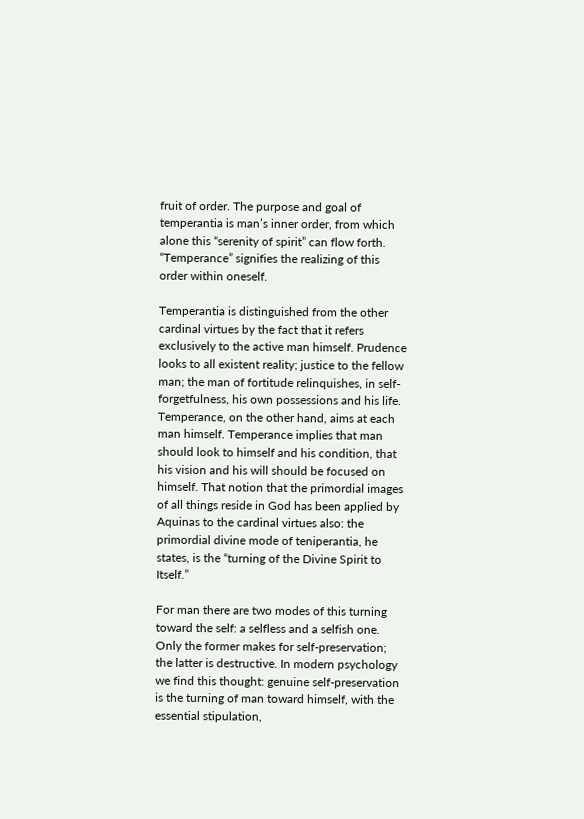fruit of order. The purpose and goal of temperantia is man’s inner order, from which alone this “serenity of spirit” can flow forth. “Temperance” signifies the realizing of this order within oneself.

Temperantia is distinguished from the other cardinal virtues by the fact that it refers exclusively to the active man himself. Prudence looks to all existent reality; justice to the fellow man; the man of fortitude relinquishes, in self-forgetfulness, his own possessions and his life. Temperance, on the other hand, aims at each man himself. Temperance implies that man should look to himself and his condition, that his vision and his will should be focused on himself. That notion that the primordial images of all things reside in God has been applied by Aquinas to the cardinal virtues also: the primordial divine mode of teniperantia, he states, is the “turning of the Divine Spirit to Itself.”

For man there are two modes of this turning toward the self: a selfless and a selfish one. Only the former makes for self-preservation; the latter is destructive. In modern psychology we find this thought: genuine self-preservation is the turning of man toward himself, with the essential stipulation,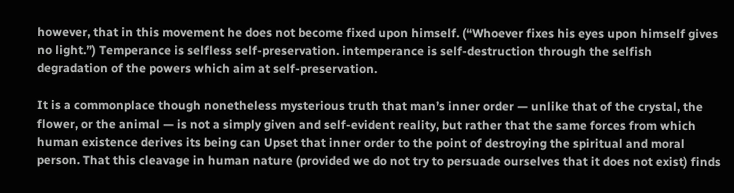however, that in this movement he does not become fixed upon himself. (“Whoever fixes his eyes upon himself gives no light.”) Temperance is selfless self-preservation. intemperance is self-destruction through the selfish degradation of the powers which aim at self-preservation.

It is a commonplace though nonetheless mysterious truth that man’s inner order — unlike that of the crystal, the flower, or the animal — is not a simply given and self-evident reality, but rather that the same forces from which human existence derives its being can Upset that inner order to the point of destroying the spiritual and moral person. That this cleavage in human nature (provided we do not try to persuade ourselves that it does not exist) finds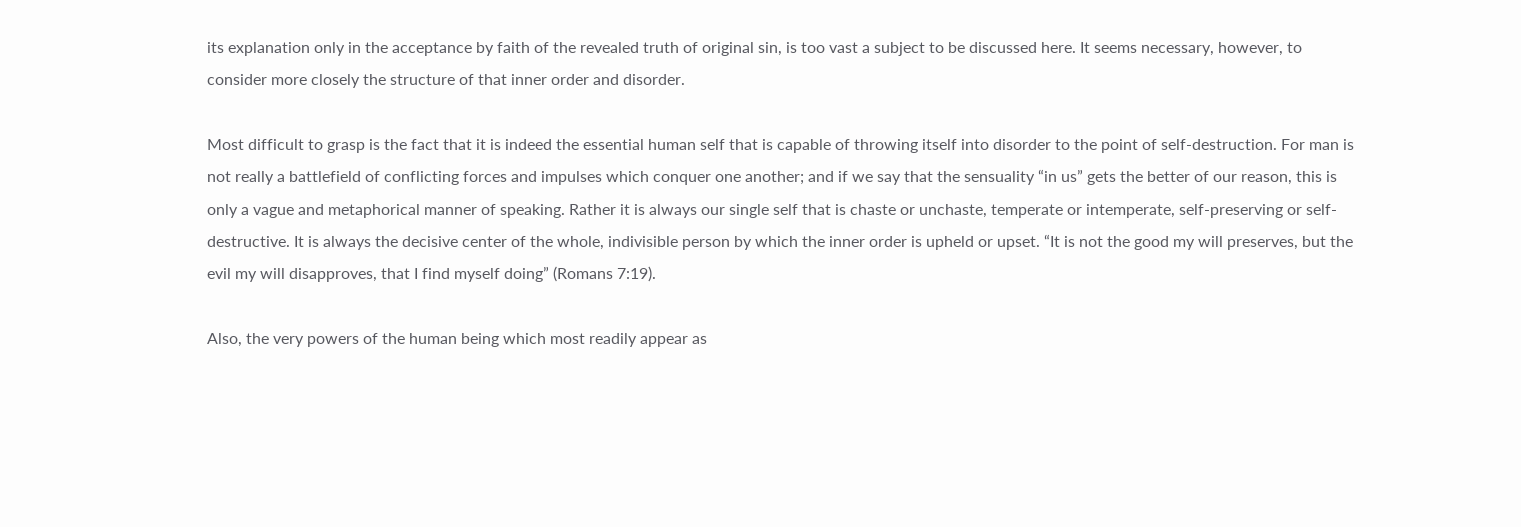its explanation only in the acceptance by faith of the revealed truth of original sin, is too vast a subject to be discussed here. It seems necessary, however, to consider more closely the structure of that inner order and disorder.

Most difficult to grasp is the fact that it is indeed the essential human self that is capable of throwing itself into disorder to the point of self-destruction. For man is not really a battlefield of conflicting forces and impulses which conquer one another; and if we say that the sensuality “in us” gets the better of our reason, this is only a vague and metaphorical manner of speaking. Rather it is always our single self that is chaste or unchaste, temperate or intemperate, self-preserving or self-destructive. It is always the decisive center of the whole, indivisible person by which the inner order is upheld or upset. “It is not the good my will preserves, but the evil my will disapproves, that I find myself doing” (Romans 7:19).

Also, the very powers of the human being which most readily appear as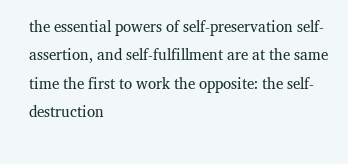the essential powers of self-preservation self-assertion, and self-fulfillment are at the same time the first to work the opposite: the self-destruction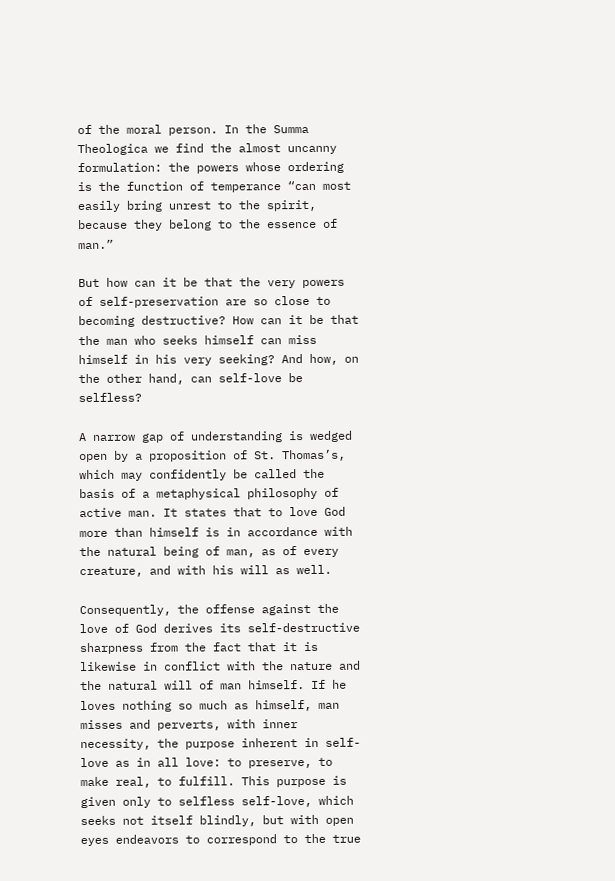of the moral person. In the Summa Theologica we find the almost uncanny formulation: the powers whose ordering is the function of temperance “can most easily bring unrest to the spirit, because they belong to the essence of man.”

But how can it be that the very powers of self-preservation are so close to becoming destructive? How can it be that the man who seeks himself can miss himself in his very seeking? And how, on the other hand, can self-love be selfless?

A narrow gap of understanding is wedged open by a proposition of St. Thomas’s, which may confidently be called the basis of a metaphysical philosophy of active man. It states that to love God more than himself is in accordance with the natural being of man, as of every creature, and with his will as well.

Consequently, the offense against the love of God derives its self-destructive sharpness from the fact that it is likewise in conflict with the nature and the natural will of man himself. If he loves nothing so much as himself, man misses and perverts, with inner necessity, the purpose inherent in self-love as in all love: to preserve, to make real, to fulfill. This purpose is given only to selfless self-love, which seeks not itself blindly, but with open eyes endeavors to correspond to the true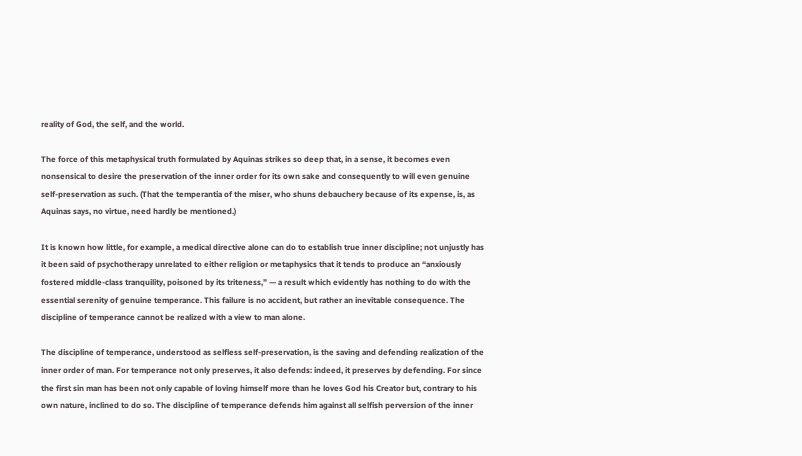reality of God, the self, and the world.

The force of this metaphysical truth formulated by Aquinas strikes so deep that, in a sense, it becomes even nonsensical to desire the preservation of the inner order for its own sake and consequently to will even genuine self-preservation as such. (That the temperantia of the miser, who shuns debauchery because of its expense, is, as Aquinas says, no virtue, need hardly be mentioned.)

It is known how little, for example, a medical directive alone can do to establish true inner discipline; not unjustly has it been said of psychotherapy unrelated to either religion or metaphysics that it tends to produce an “anxiously fostered middle-class tranquility, poisoned by its triteness,” — a result which evidently has nothing to do with the essential serenity of genuine temperance. This failure is no accident, but rather an inevitable consequence. The discipline of temperance cannot be realized with a view to man alone.

The discipline of temperance, understood as selfless self-preservation, is the saving and defending realization of the inner order of man. For temperance not only preserves, it also defends: indeed, it preserves by defending. For since the first sin man has been not only capable of loving himself more than he loves God his Creator but, contrary to his own nature, inclined to do so. The discipline of temperance defends him against all selfish perversion of the inner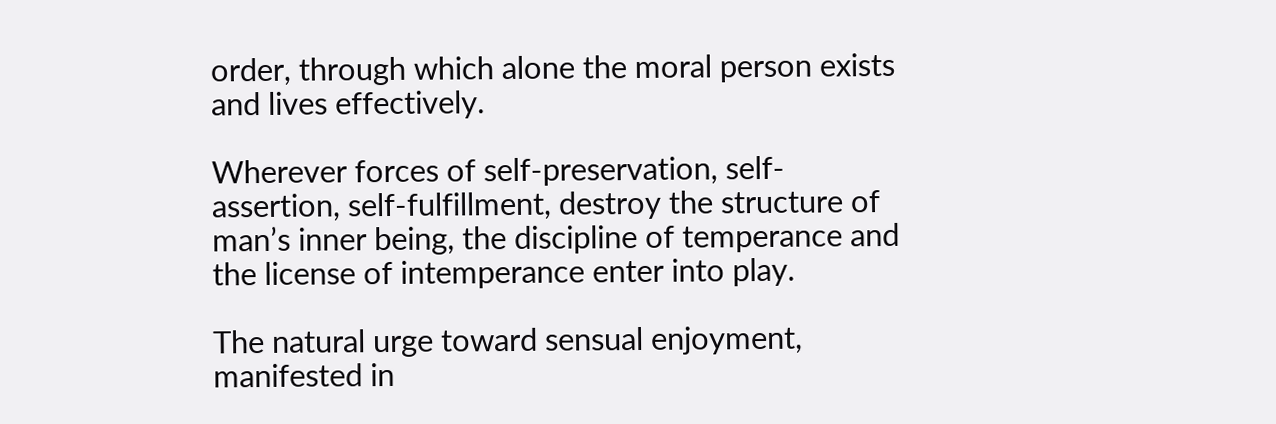order, through which alone the moral person exists and lives effectively.

Wherever forces of self-preservation, self-assertion, self-fulfillment, destroy the structure of man’s inner being, the discipline of temperance and the license of intemperance enter into play.

The natural urge toward sensual enjoyment, manifested in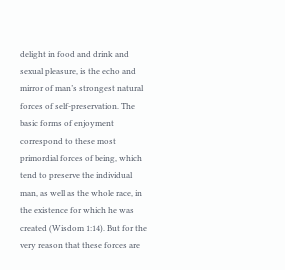delight in food and drink and sexual pleasure, is the echo and mirror of man’s strongest natural forces of self-preservation. The basic forms of enjoyment correspond to these most primordial forces of being, which tend to preserve the individual man, as well as the whole race, in the existence for which he was created (Wisdom 1:14). But for the very reason that these forces are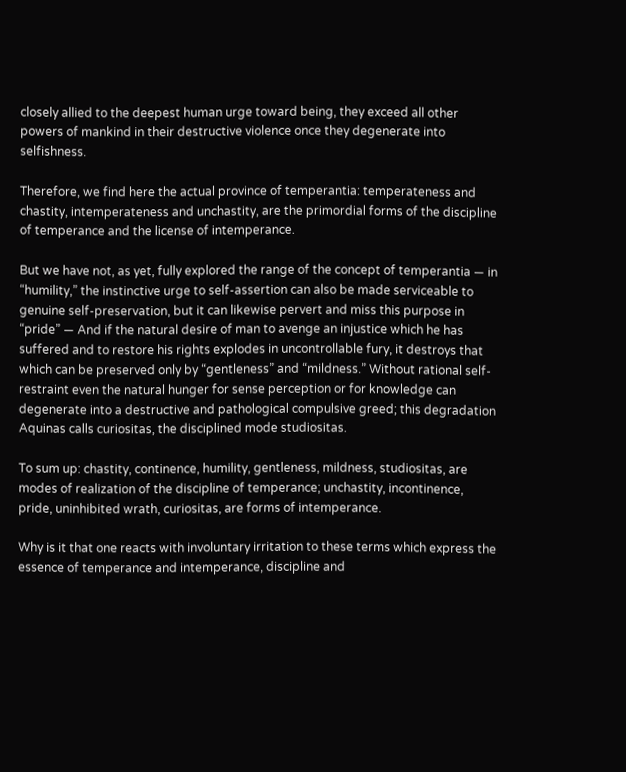closely allied to the deepest human urge toward being, they exceed all other powers of mankind in their destructive violence once they degenerate into selfishness.

Therefore, we find here the actual province of temperantia: temperateness and chastity, intemperateness and unchastity, are the primordial forms of the discipline of temperance and the license of intemperance.

But we have not, as yet, fully explored the range of the concept of temperantia — in “humility,” the instinctive urge to self-assertion can also be made serviceable to genuine self-preservation, but it can likewise pervert and miss this purpose in “pride” — And if the natural desire of man to avenge an injustice which he has suffered and to restore his rights explodes in uncontrollable fury, it destroys that which can be preserved only by “gentleness” and “mildness.” Without rational self-restraint even the natural hunger for sense perception or for knowledge can degenerate into a destructive and pathological compulsive greed; this degradation Aquinas calls curiositas, the disciplined mode studiositas.

To sum up: chastity, continence, humility, gentleness, mildness, studiositas, are modes of realization of the discipline of temperance; unchastity, incontinence, pride, uninhibited wrath, curiositas, are forms of intemperance.

Why is it that one reacts with involuntary irritation to these terms which express the essence of temperance and intemperance, discipline and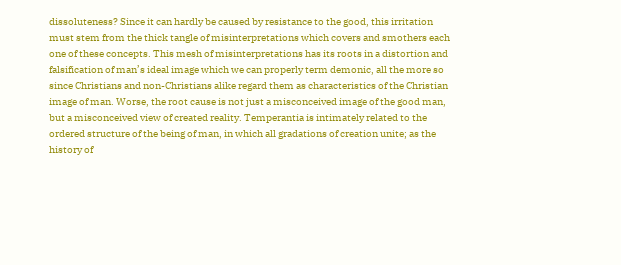dissoluteness? Since it can hardly be caused by resistance to the good, this irritation must stem from the thick tangle of misinterpretations which covers and smothers each one of these concepts. This mesh of misinterpretations has its roots in a distortion and falsification of man’s ideal image which we can properly term demonic, all the more so since Christians and non-Christians alike regard them as characteristics of the Christian image of man. Worse, the root cause is not just a misconceived image of the good man, but a misconceived view of created reality. Temperantia is intimately related to the ordered structure of the being of man, in which all gradations of creation unite; as the history of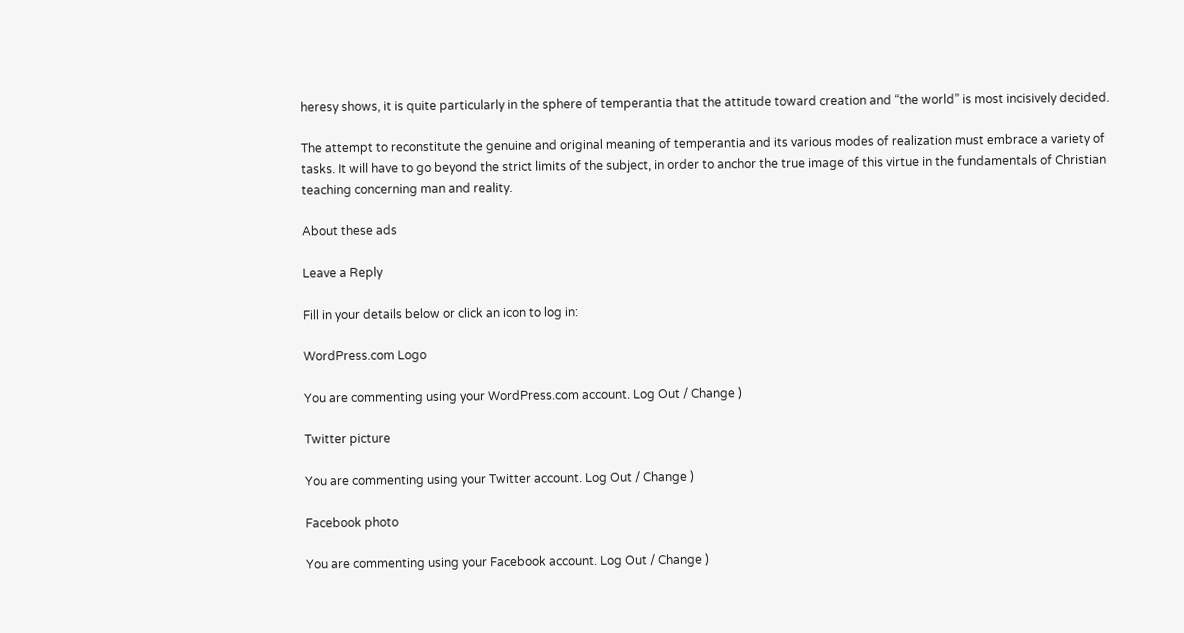heresy shows, it is quite particularly in the sphere of temperantia that the attitude toward creation and “the world” is most incisively decided.

The attempt to reconstitute the genuine and original meaning of temperantia and its various modes of realization must embrace a variety of tasks. It will have to go beyond the strict limits of the subject, in order to anchor the true image of this virtue in the fundamentals of Christian teaching concerning man and reality.

About these ads

Leave a Reply

Fill in your details below or click an icon to log in:

WordPress.com Logo

You are commenting using your WordPress.com account. Log Out / Change )

Twitter picture

You are commenting using your Twitter account. Log Out / Change )

Facebook photo

You are commenting using your Facebook account. Log Out / Change )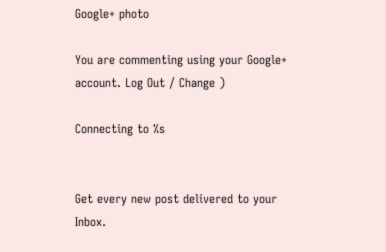Google+ photo

You are commenting using your Google+ account. Log Out / Change )

Connecting to %s


Get every new post delivered to your Inbox.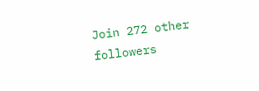Join 272 other followers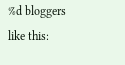%d bloggers like this: